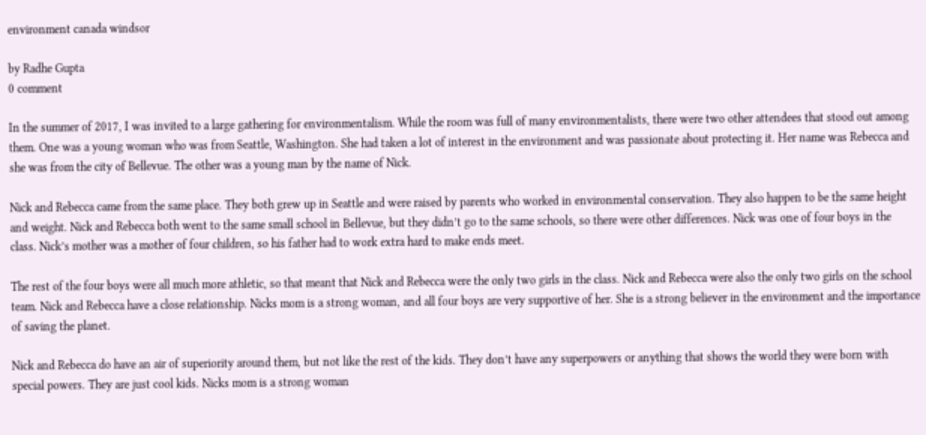environment canada windsor

by Radhe Gupta
0 comment

In the summer of 2017, I was invited to a large gathering for environmentalism. While the room was full of many environmentalists, there were two other attendees that stood out among them. One was a young woman who was from Seattle, Washington. She had taken a lot of interest in the environment and was passionate about protecting it. Her name was Rebecca and she was from the city of Bellevue. The other was a young man by the name of Nick.

Nick and Rebecca came from the same place. They both grew up in Seattle and were raised by parents who worked in environmental conservation. They also happen to be the same height and weight. Nick and Rebecca both went to the same small school in Bellevue, but they didn’t go to the same schools, so there were other differences. Nick was one of four boys in the class. Nick’s mother was a mother of four children, so his father had to work extra hard to make ends meet.

The rest of the four boys were all much more athletic, so that meant that Nick and Rebecca were the only two girls in the class. Nick and Rebecca were also the only two girls on the school team. Nick and Rebecca have a close relationship. Nicks mom is a strong woman, and all four boys are very supportive of her. She is a strong believer in the environment and the importance of saving the planet.

Nick and Rebecca do have an air of superiority around them, but not like the rest of the kids. They don’t have any superpowers or anything that shows the world they were born with special powers. They are just cool kids. Nicks mom is a strong woman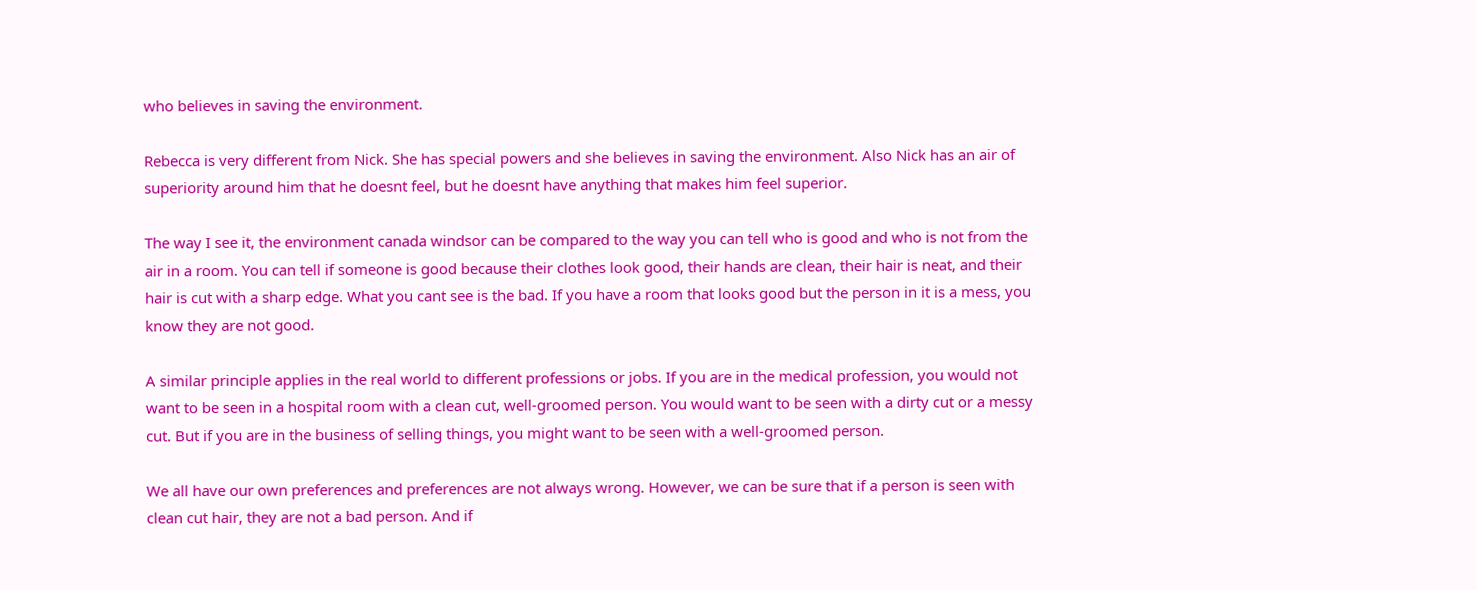who believes in saving the environment.

Rebecca is very different from Nick. She has special powers and she believes in saving the environment. Also Nick has an air of superiority around him that he doesnt feel, but he doesnt have anything that makes him feel superior.

The way I see it, the environment canada windsor can be compared to the way you can tell who is good and who is not from the air in a room. You can tell if someone is good because their clothes look good, their hands are clean, their hair is neat, and their hair is cut with a sharp edge. What you cant see is the bad. If you have a room that looks good but the person in it is a mess, you know they are not good.

A similar principle applies in the real world to different professions or jobs. If you are in the medical profession, you would not want to be seen in a hospital room with a clean cut, well-groomed person. You would want to be seen with a dirty cut or a messy cut. But if you are in the business of selling things, you might want to be seen with a well-groomed person.

We all have our own preferences and preferences are not always wrong. However, we can be sure that if a person is seen with clean cut hair, they are not a bad person. And if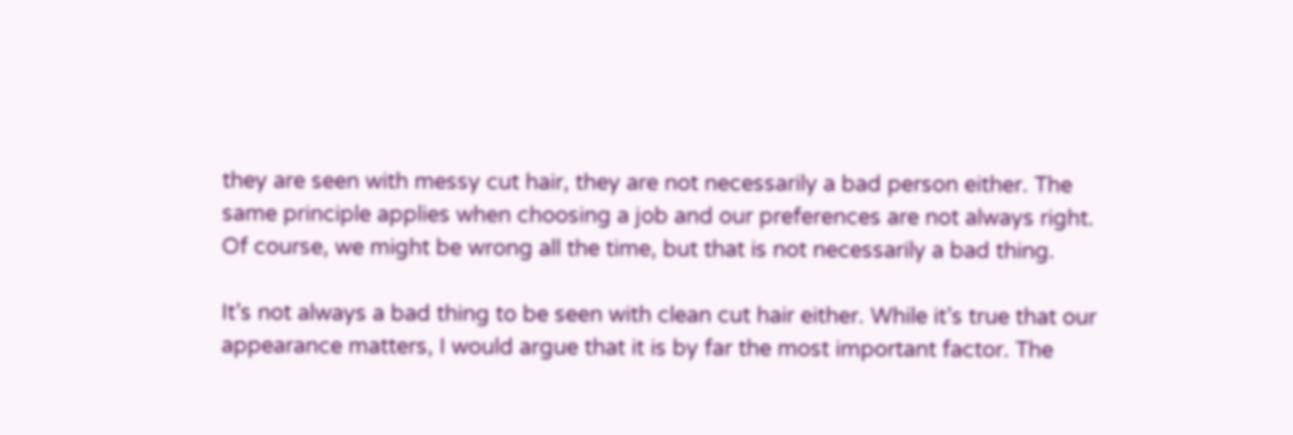they are seen with messy cut hair, they are not necessarily a bad person either. The same principle applies when choosing a job and our preferences are not always right. Of course, we might be wrong all the time, but that is not necessarily a bad thing.

It’s not always a bad thing to be seen with clean cut hair either. While it’s true that our appearance matters, I would argue that it is by far the most important factor. The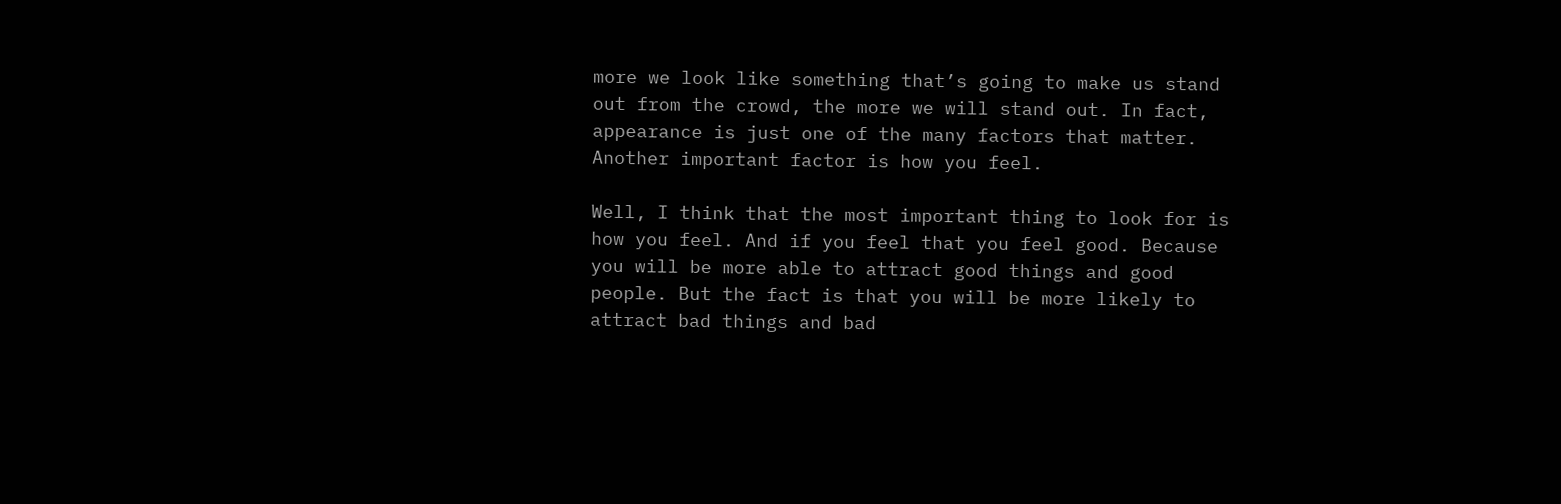more we look like something that’s going to make us stand out from the crowd, the more we will stand out. In fact, appearance is just one of the many factors that matter. Another important factor is how you feel.

Well, I think that the most important thing to look for is how you feel. And if you feel that you feel good. Because you will be more able to attract good things and good people. But the fact is that you will be more likely to attract bad things and bad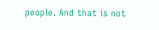people. And that is not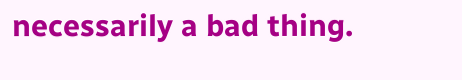necessarily a bad thing.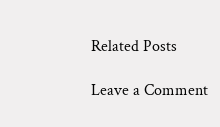Related Posts

Leave a Comment